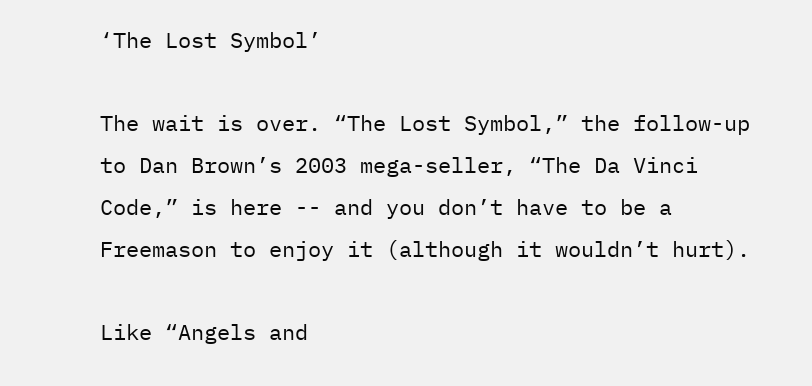‘The Lost Symbol’

The wait is over. “The Lost Symbol,” the follow-up to Dan Brown’s 2003 mega-seller, “The Da Vinci Code,” is here -- and you don’t have to be a Freemason to enjoy it (although it wouldn’t hurt).

Like “Angels and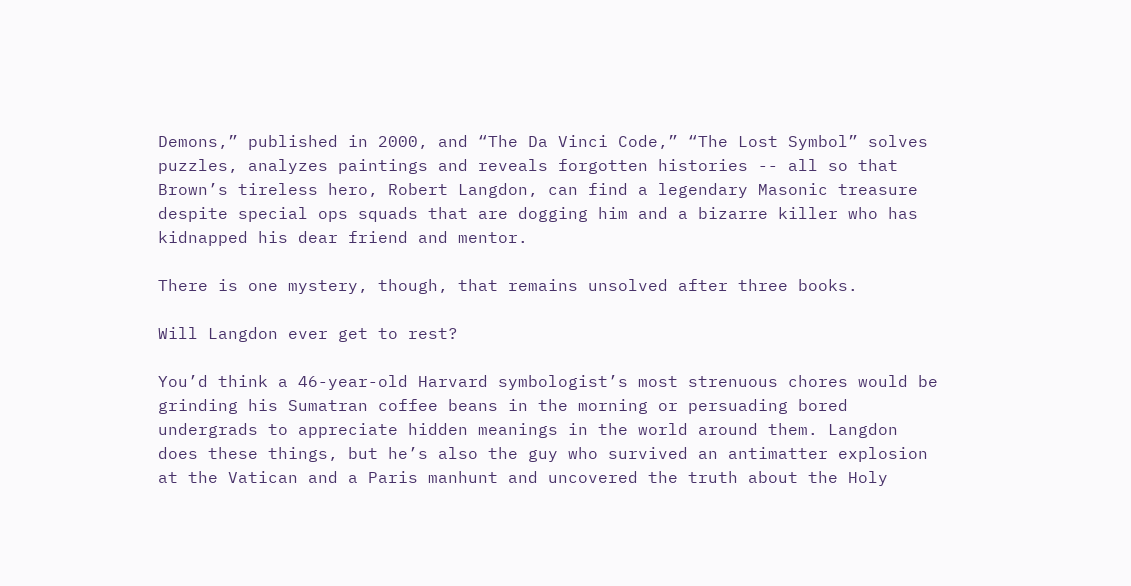Demons,” published in 2000, and “The Da Vinci Code,” “The Lost Symbol” solves puzzles, analyzes paintings and reveals forgotten histories -- all so that Brown’s tireless hero, Robert Langdon, can find a legendary Masonic treasure despite special ops squads that are dogging him and a bizarre killer who has kidnapped his dear friend and mentor.

There is one mystery, though, that remains unsolved after three books.

Will Langdon ever get to rest?

You’d think a 46-year-old Harvard symbologist’s most strenuous chores would be grinding his Sumatran coffee beans in the morning or persuading bored undergrads to appreciate hidden meanings in the world around them. Langdon does these things, but he’s also the guy who survived an antimatter explosion at the Vatican and a Paris manhunt and uncovered the truth about the Holy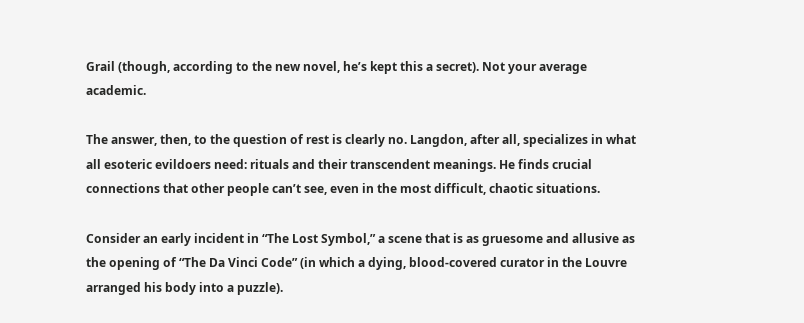Grail (though, according to the new novel, he’s kept this a secret). Not your average academic.

The answer, then, to the question of rest is clearly no. Langdon, after all, specializes in what all esoteric evildoers need: rituals and their transcendent meanings. He finds crucial connections that other people can’t see, even in the most difficult, chaotic situations.

Consider an early incident in “The Lost Symbol,” a scene that is as gruesome and allusive as the opening of “The Da Vinci Code” (in which a dying, blood-covered curator in the Louvre arranged his body into a puzzle).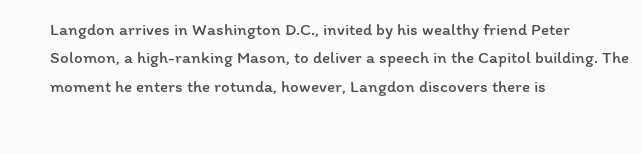Langdon arrives in Washington D.C., invited by his wealthy friend Peter Solomon, a high-ranking Mason, to deliver a speech in the Capitol building. The moment he enters the rotunda, however, Langdon discovers there is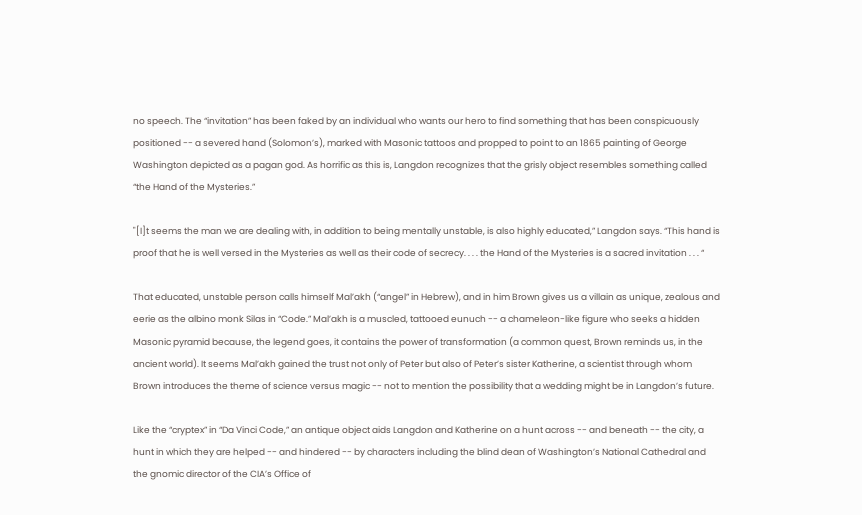no speech. The “invitation” has been faked by an individual who wants our hero to find something that has been conspicuously positioned -- a severed hand (Solomon’s), marked with Masonic tattoos and propped to point to an 1865 painting of George Washington depicted as a pagan god. As horrific as this is, Langdon recognizes that the grisly object resembles something called “the Hand of the Mysteries.”

"[I]t seems the man we are dealing with, in addition to being mentally unstable, is also highly educated,” Langdon says. “This hand is proof that he is well versed in the Mysteries as well as their code of secrecy. . . . the Hand of the Mysteries is a sacred invitation . . . “

That educated, unstable person calls himself Mal’akh (“angel” in Hebrew), and in him Brown gives us a villain as unique, zealous and eerie as the albino monk Silas in “Code.” Mal’akh is a muscled, tattooed eunuch -- a chameleon-like figure who seeks a hidden Masonic pyramid because, the legend goes, it contains the power of transformation (a common quest, Brown reminds us, in the ancient world). It seems Mal’akh gained the trust not only of Peter but also of Peter’s sister Katherine, a scientist through whom Brown introduces the theme of science versus magic -- not to mention the possibility that a wedding might be in Langdon’s future.

Like the “cryptex” in “Da Vinci Code,” an antique object aids Langdon and Katherine on a hunt across -- and beneath -- the city, a hunt in which they are helped -- and hindered -- by characters including the blind dean of Washington’s National Cathedral and the gnomic director of the CIA’s Office of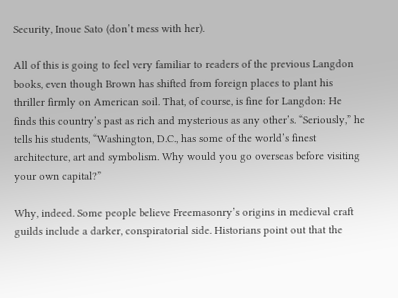Security, Inoue Sato (don’t mess with her).

All of this is going to feel very familiar to readers of the previous Langdon books, even though Brown has shifted from foreign places to plant his thriller firmly on American soil. That, of course, is fine for Langdon: He finds this country’s past as rich and mysterious as any other’s. “Seriously,” he tells his students, “Washington, D.C., has some of the world’s finest architecture, art and symbolism. Why would you go overseas before visiting your own capital?”

Why, indeed. Some people believe Freemasonry’s origins in medieval craft guilds include a darker, conspiratorial side. Historians point out that the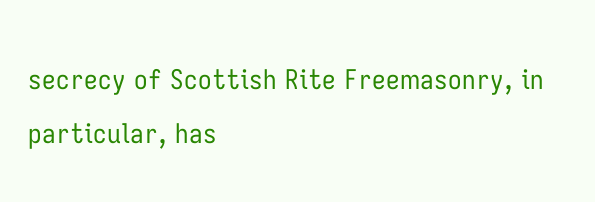secrecy of Scottish Rite Freemasonry, in particular, has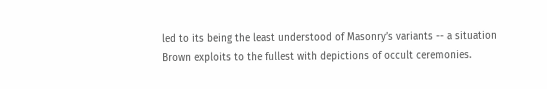led to its being the least understood of Masonry’s variants -- a situation Brown exploits to the fullest with depictions of occult ceremonies.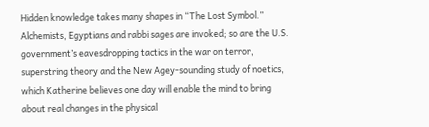Hidden knowledge takes many shapes in “The Lost Symbol.” Alchemists, Egyptians and rabbi sages are invoked; so are the U.S. government’s eavesdropping tactics in the war on terror, superstring theory and the New Agey-sounding study of noetics, which Katherine believes one day will enable the mind to bring about real changes in the physical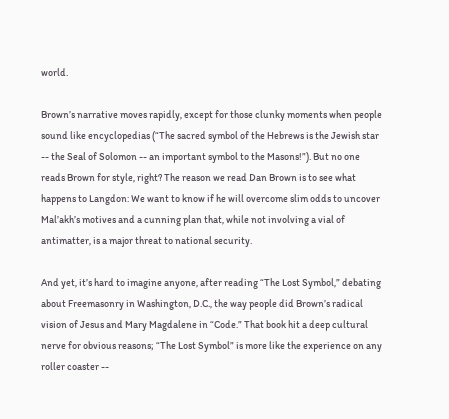world.

Brown’s narrative moves rapidly, except for those clunky moments when people sound like encyclopedias (“The sacred symbol of the Hebrews is the Jewish star -- the Seal of Solomon -- an important symbol to the Masons!”). But no one reads Brown for style, right? The reason we read Dan Brown is to see what happens to Langdon: We want to know if he will overcome slim odds to uncover Mal’akh’s motives and a cunning plan that, while not involving a vial of antimatter, is a major threat to national security.

And yet, it’s hard to imagine anyone, after reading “The Lost Symbol,” debating about Freemasonry in Washington, D.C., the way people did Brown’s radical vision of Jesus and Mary Magdalene in “Code.” That book hit a deep cultural nerve for obvious reasons; “The Lost Symbol” is more like the experience on any roller coaster --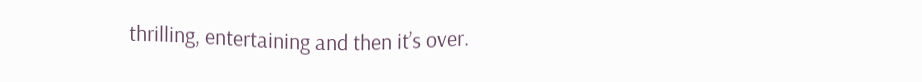thrilling, entertaining and then it’s over.